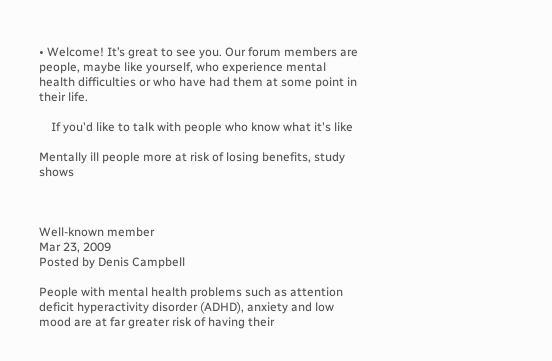• Welcome! It’s great to see you. Our forum members are people, maybe like yourself, who experience mental health difficulties or who have had them at some point in their life.

    If you'd like to talk with people who know what it's like

Mentally ill people more at risk of losing benefits, study shows



Well-known member
Mar 23, 2009
Posted by Denis Campbell

People with mental health problems such as attention deficit hyperactivity disorder (ADHD), anxiety and low mood are at far greater risk of having their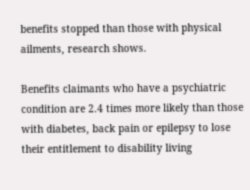benefits stopped than those with physical ailments, research shows.

Benefits claimants who have a psychiatric condition are 2.4 times more likely than those with diabetes, back pain or epilepsy to lose their entitlement to disability living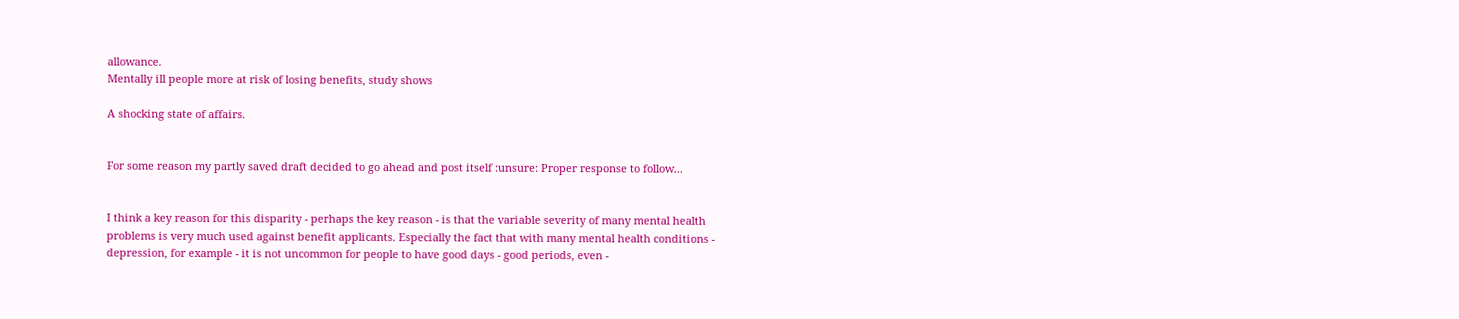allowance.
Mentally ill people more at risk of losing benefits, study shows

A shocking state of affairs.


For some reason my partly saved draft decided to go ahead and post itself :unsure: Proper response to follow...


I think a key reason for this disparity - perhaps the key reason - is that the variable severity of many mental health problems is very much used against benefit applicants. Especially the fact that with many mental health conditions - depression, for example - it is not uncommon for people to have good days - good periods, even -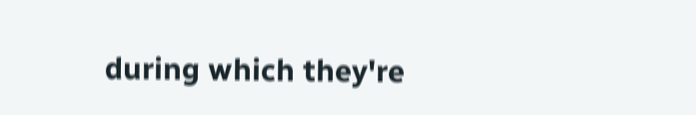during which they're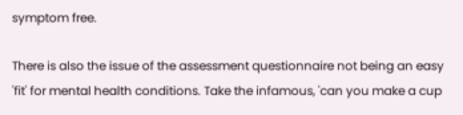symptom free.

There is also the issue of the assessment questionnaire not being an easy 'fit' for mental health conditions. Take the infamous, 'can you make a cup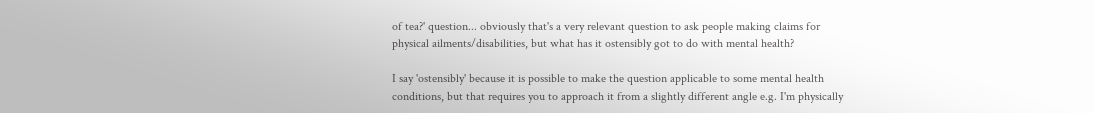of tea?' question... obviously that's a very relevant question to ask people making claims for physical ailments/disabilities, but what has it ostensibly got to do with mental health?

I say 'ostensibly' because it is possible to make the question applicable to some mental health conditions, but that requires you to approach it from a slightly different angle e.g. I'm physically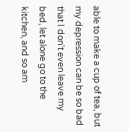able to make a cup of tea, but my depression can be so bad that I don't even leave my bed, let alone go to the kitchen, and so am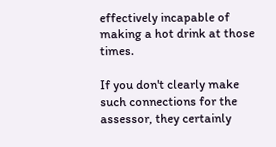effectively incapable of making a hot drink at those times.

If you don't clearly make such connections for the assessor, they certainly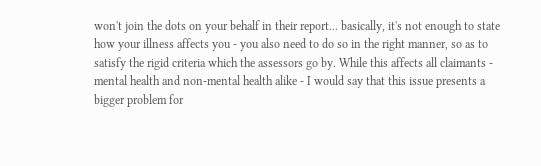won't join the dots on your behalf in their report... basically, it's not enough to state how your illness affects you - you also need to do so in the right manner, so as to satisfy the rigid criteria which the assessors go by. While this affects all claimants - mental health and non-mental health alike - I would say that this issue presents a bigger problem for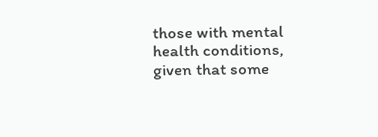those with mental health conditions, given that some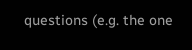questions (e.g. the one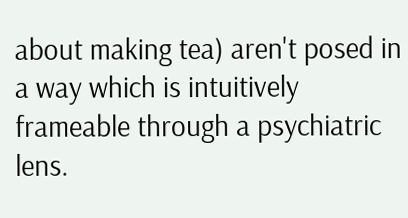about making tea) aren't posed in a way which is intuitively frameable through a psychiatric lens.